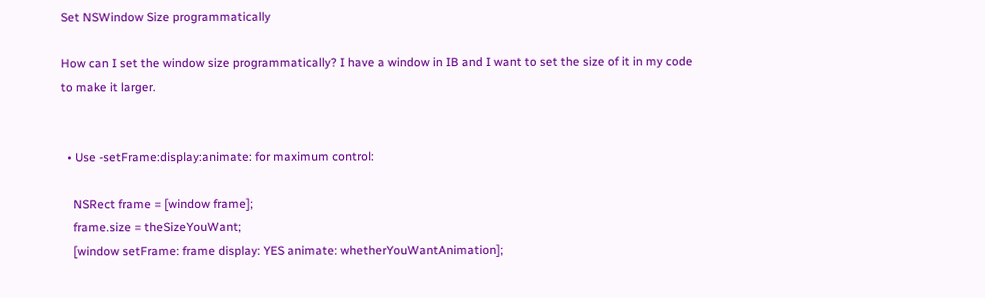Set NSWindow Size programmatically

How can I set the window size programmatically? I have a window in IB and I want to set the size of it in my code to make it larger.


  • Use -setFrame:display:animate: for maximum control:

    NSRect frame = [window frame];
    frame.size = theSizeYouWant;
    [window setFrame: frame display: YES animate: whetherYouWantAnimation];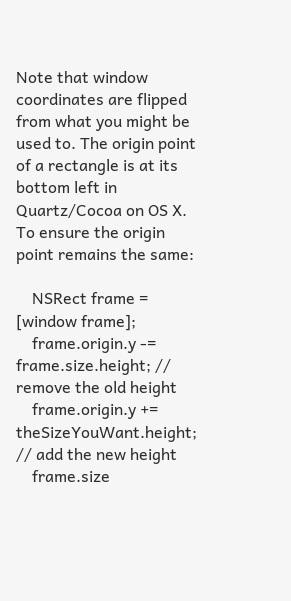Note that window coordinates are flipped from what you might be used to. The origin point of a rectangle is at its bottom left in Quartz/Cocoa on OS X. To ensure the origin point remains the same:

    NSRect frame = [window frame];
    frame.origin.y -= frame.size.height; // remove the old height
    frame.origin.y += theSizeYouWant.height; // add the new height
    frame.size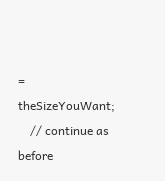= theSizeYouWant;
    // continue as before